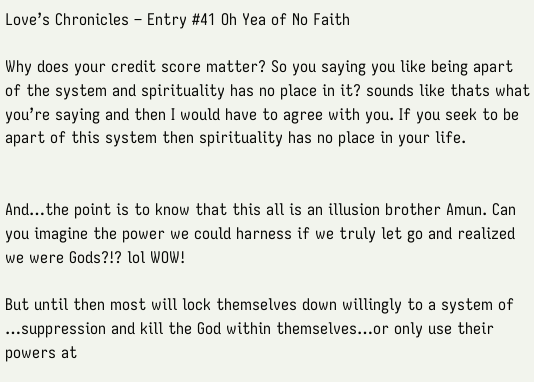Love’s Chronicles – Entry #41 Oh Yea of No Faith

Why does your credit score matter? So you saying you like being apart of the system and spirituality has no place in it? sounds like thats what you’re saying and then I would have to agree with you. If you seek to be apart of this system then spirituality has no place in your life.


And…the point is to know that this all is an illusion brother Amun. Can you imagine the power we could harness if we truly let go and realized we were Gods?!? lol WOW!

But until then most will lock themselves down willingly to a system of …suppression and kill the God within themselves…or only use their powers at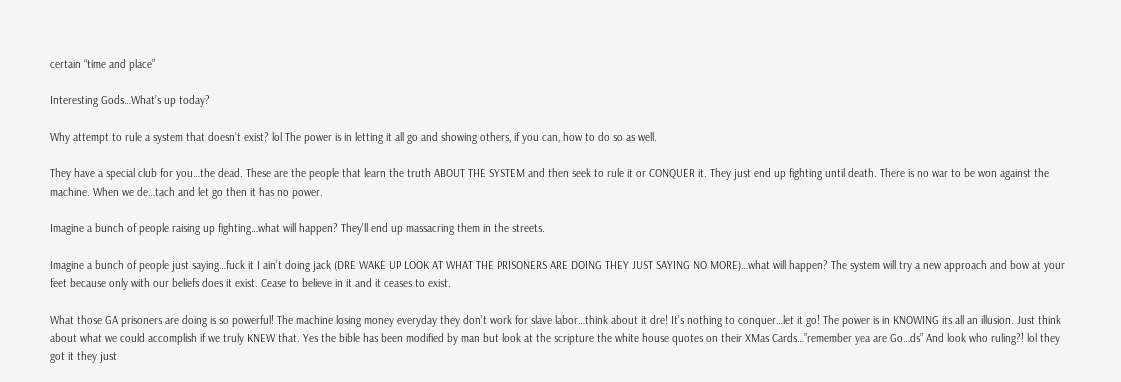certain “time and place”

Interesting Gods…What’s up today?

Why attempt to rule a system that doesn’t exist? lol The power is in letting it all go and showing others, if you can, how to do so as well.

They have a special club for you…the dead. These are the people that learn the truth ABOUT THE SYSTEM and then seek to rule it or CONQUER it. They just end up fighting until death. There is no war to be won against the machine. When we de…tach and let go then it has no power.

Imagine a bunch of people raising up fighting…what will happen? They’ll end up massacring them in the streets.

Imagine a bunch of people just saying…fuck it I ain’t doing jack (DRE WAKE UP LOOK AT WHAT THE PRISONERS ARE DOING THEY JUST SAYING NO MORE)…what will happen? The system will try a new approach and bow at your feet because only with our beliefs does it exist. Cease to believe in it and it ceases to exist.

What those GA prisoners are doing is so powerful! The machine losing money everyday they don’t work for slave labor…think about it dre! It’s nothing to conquer…let it go! The power is in KNOWING its all an illusion. Just think about what we could accomplish if we truly KNEW that. Yes the bible has been modified by man but look at the scripture the white house quotes on their XMas Cards…”remember yea are Go…ds” And look who ruling?! lol they got it they just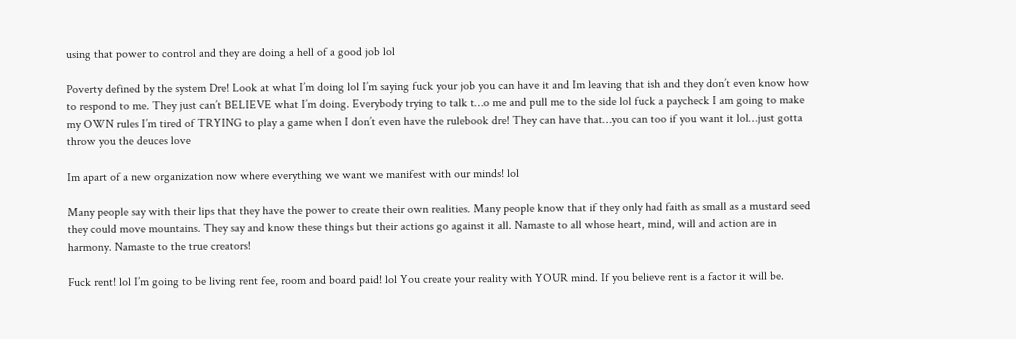using that power to control and they are doing a hell of a good job lol

Poverty defined by the system Dre! Look at what I’m doing lol I’m saying fuck your job you can have it and Im leaving that ish and they don’t even know how to respond to me. They just can’t BELIEVE what I’m doing. Everybody trying to talk t…o me and pull me to the side lol fuck a paycheck I am going to make my OWN rules I’m tired of TRYING to play a game when I don’t even have the rulebook dre! They can have that…you can too if you want it lol…just gotta throw you the deuces love

Im apart of a new organization now where everything we want we manifest with our minds! lol

Many people say with their lips that they have the power to create their own realities. Many people know that if they only had faith as small as a mustard seed they could move mountains. They say and know these things but their actions go against it all. Namaste to all whose heart, mind, will and action are in harmony. Namaste to the true creators!

Fuck rent! lol I’m going to be living rent fee, room and board paid! lol You create your reality with YOUR mind. If you believe rent is a factor it will be.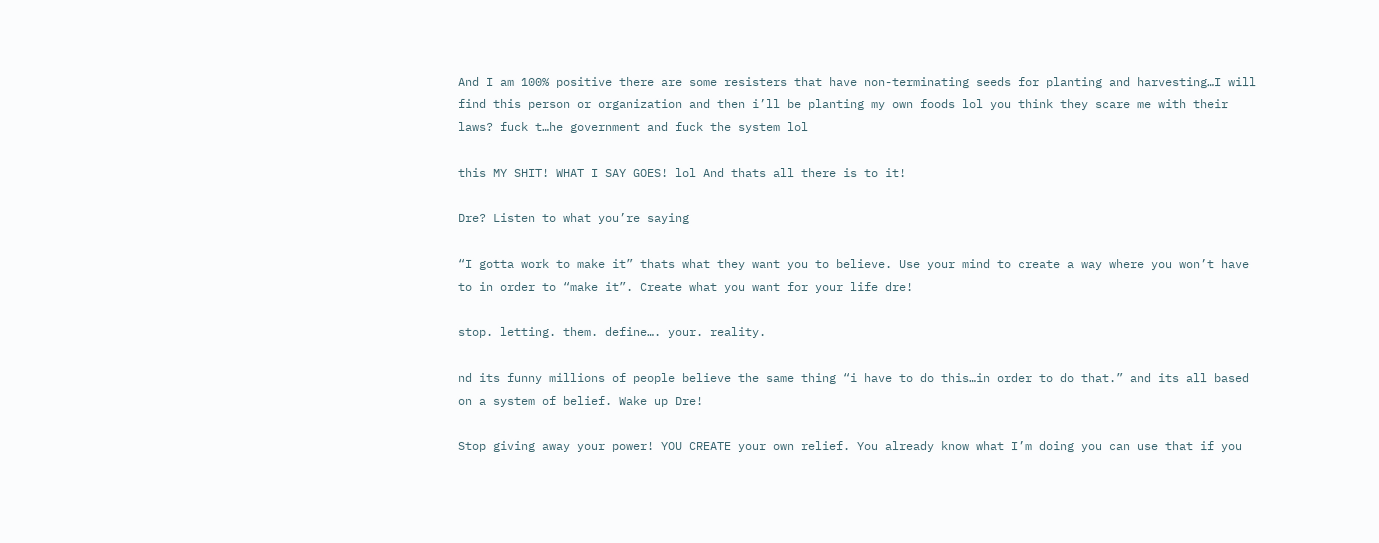And I am 100% positive there are some resisters that have non-terminating seeds for planting and harvesting…I will find this person or organization and then i’ll be planting my own foods lol you think they scare me with their laws? fuck t…he government and fuck the system lol

this MY SHIT! WHAT I SAY GOES! lol And thats all there is to it!

Dre? Listen to what you’re saying

“I gotta work to make it” thats what they want you to believe. Use your mind to create a way where you won’t have to in order to “make it”. Create what you want for your life dre!

stop. letting. them. define…. your. reality.

nd its funny millions of people believe the same thing “i have to do this…in order to do that.” and its all based on a system of belief. Wake up Dre!

Stop giving away your power! YOU CREATE your own relief. You already know what I’m doing you can use that if you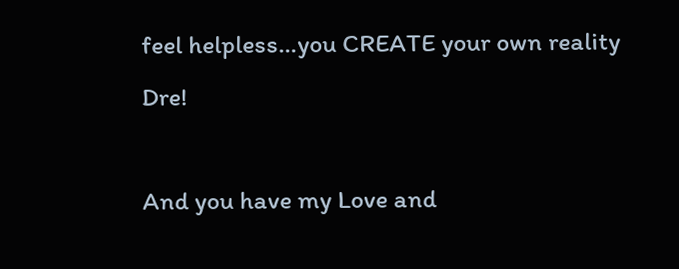feel helpless…you CREATE your own reality Dre!

And you have my Love and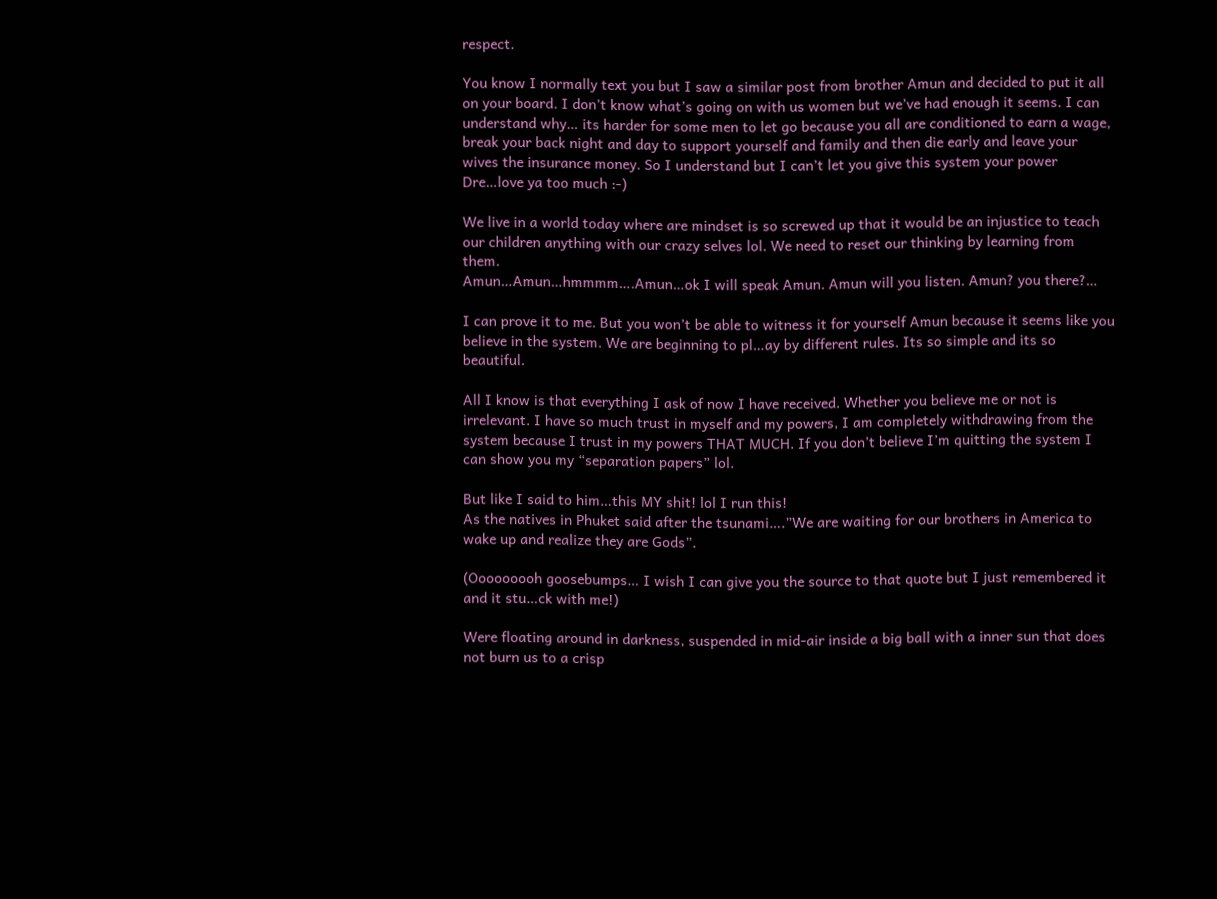respect.

You know I normally text you but I saw a similar post from brother Amun and decided to put it all on your board. I don’t know what’s going on with us women but we’ve had enough it seems. I can understand why… its harder for some men to let go because you all are conditioned to earn a wage, break your back night and day to support yourself and family and then die early and leave your wives the insurance money. So I understand but I can’t let you give this system your power Dre…love ya too much :-)

We live in a world today where are mindset is so screwed up that it would be an injustice to teach our children anything with our crazy selves lol. We need to reset our thinking by learning from them.
Amun…Amun…hmmmm….Amun…ok I will speak Amun. Amun will you listen. Amun? you there?…

I can prove it to me. But you won’t be able to witness it for yourself Amun because it seems like you believe in the system. We are beginning to pl…ay by different rules. Its so simple and its so beautiful.

All I know is that everything I ask of now I have received. Whether you believe me or not is irrelevant. I have so much trust in myself and my powers, I am completely withdrawing from the system because I trust in my powers THAT MUCH. If you don’t believe I’m quitting the system I can show you my “separation papers” lol.

But like I said to him…this MY shit! lol I run this!
As the natives in Phuket said after the tsunami….”We are waiting for our brothers in America to wake up and realize they are Gods”.

(Ooooooooh goosebumps… I wish I can give you the source to that quote but I just remembered it and it stu…ck with me!)

Were floating around in darkness, suspended in mid-air inside a big ball with a inner sun that does not burn us to a crisp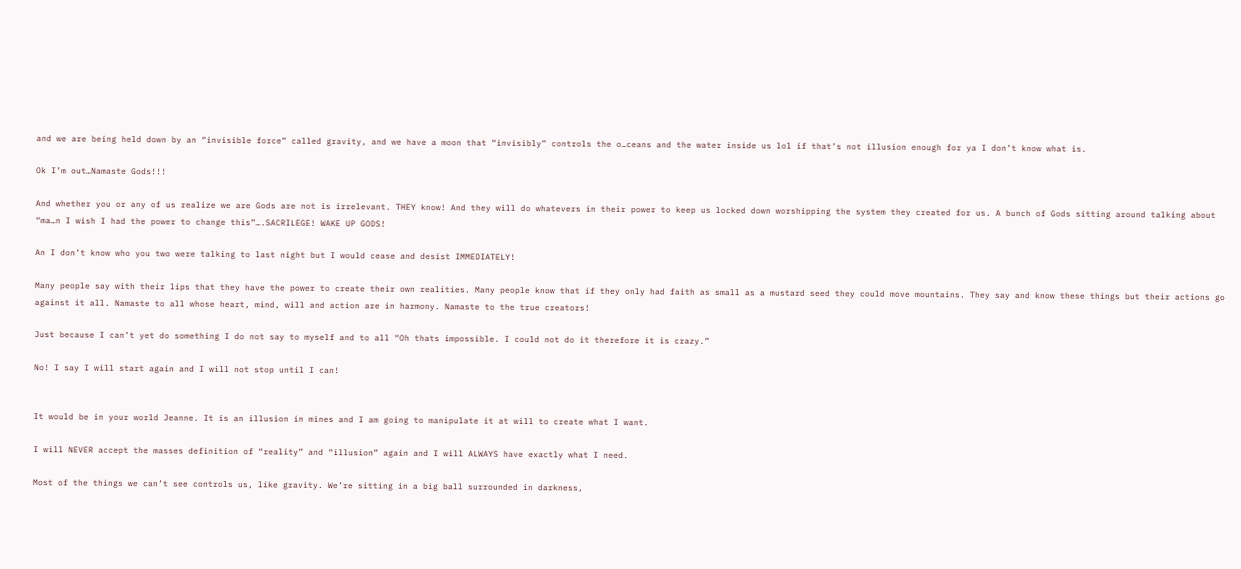and we are being held down by an “invisible force” called gravity, and we have a moon that “invisibly” controls the o…ceans and the water inside us lol if that’s not illusion enough for ya I don’t know what is.

Ok I’m out…Namaste Gods!!!

And whether you or any of us realize we are Gods are not is irrelevant. THEY know! And they will do whatevers in their power to keep us locked down worshipping the system they created for us. A bunch of Gods sitting around talking about “ma…n I wish I had the power to change this”….SACRILEGE! WAKE UP GODS!

An I don’t know who you two were talking to last night but I would cease and desist IMMEDIATELY!

Many people say with their lips that they have the power to create their own realities. Many people know that if they only had faith as small as a mustard seed they could move mountains. They say and know these things but their actions go against it all. Namaste to all whose heart, mind, will and action are in harmony. Namaste to the true creators!

Just because I can’t yet do something I do not say to myself and to all “Oh thats impossible. I could not do it therefore it is crazy.”

No! I say I will start again and I will not stop until I can!


It would be in your world Jeanne. It is an illusion in mines and I am going to manipulate it at will to create what I want.

I will NEVER accept the masses definition of “reality” and “illusion” again and I will ALWAYS have exactly what I need.

Most of the things we can’t see controls us, like gravity. We’re sitting in a big ball surrounded in darkness,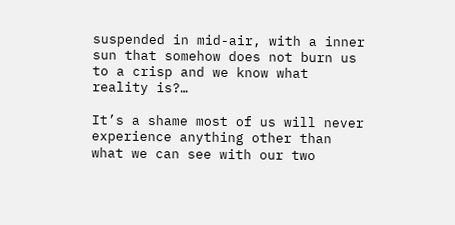suspended in mid-air, with a inner sun that somehow does not burn us to a crisp and we know what reality is?…

It’s a shame most of us will never experience anything other than what we can see with our two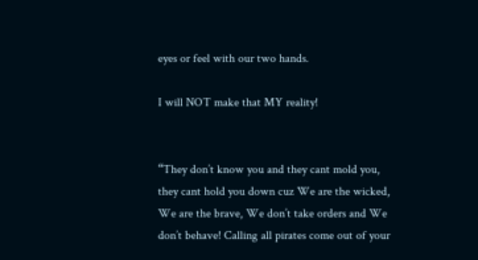eyes or feel with our two hands.

I will NOT make that MY reality!


“They don’t know you and they cant mold you, they cant hold you down cuz We are the wicked, We are the brave, We don’t take orders and We don’t behave! Calling all pirates come out of your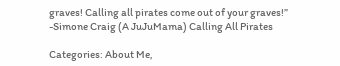graves! Calling all pirates come out of your graves!” -Simone Craig (A JuJuMama) Calling All Pirates

Categories: About Me,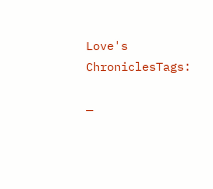Love's ChroniclesTags:

—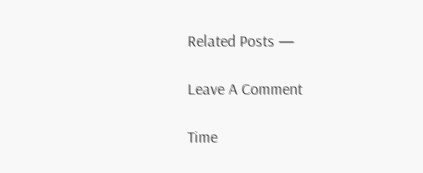Related Posts —

Leave A Comment

Time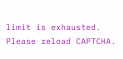limit is exhausted. Please reload CAPTCHA.